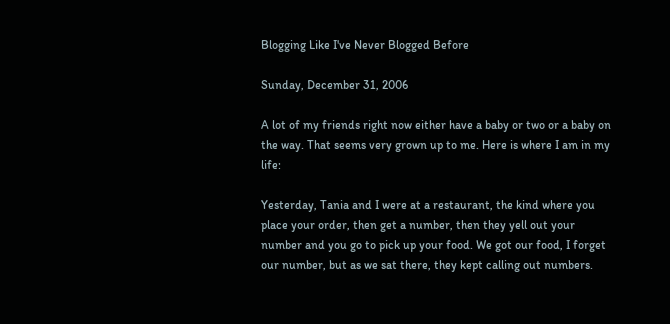Blogging Like I've Never Blogged Before

Sunday, December 31, 2006

A lot of my friends right now either have a baby or two or a baby on the way. That seems very grown up to me. Here is where I am in my life:

Yesterday, Tania and I were at a restaurant, the kind where you place your order, then get a number, then they yell out your number and you go to pick up your food. We got our food, I forget our number, but as we sat there, they kept calling out numbers.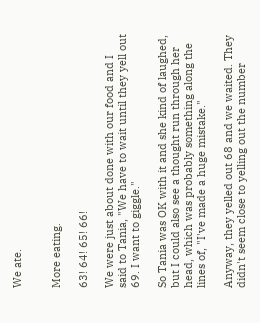We ate.


More eating.

63! 64! 65! 66!

We were just about done with our food and I said to Tania, "We have to wait until they yell out 69. I want to giggle."

So Tania was OK with it and she kind of laughed, but I could also see a thought run through her head, which was probably something along the lines of, "I've made a huge mistake."

Anyway, they yelled out 68 and we waited. They didn't seem close to yelling out the number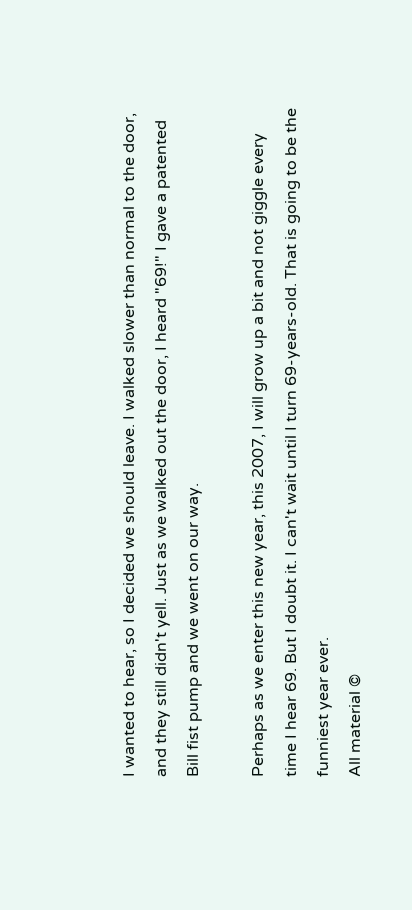I wanted to hear, so I decided we should leave. I walked slower than normal to the door, and they still didn't yell. Just as we walked out the door, I heard "69!" I gave a patented Bill fist pump and we went on our way.

Perhaps as we enter this new year, this 2007, I will grow up a bit and not giggle every time I hear 69. But I doubt it. I can't wait until I turn 69-years-old. That is going to be the funniest year ever.
All material ©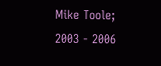Mike Toole; 2003 - 2006